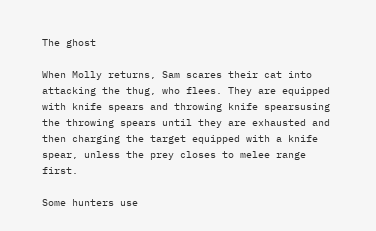The ghost

When Molly returns, Sam scares their cat into attacking the thug, who flees. They are equipped with knife spears and throwing knife spearsusing the throwing spears until they are exhausted and then charging the target equipped with a knife spear, unless the prey closes to melee range first.

Some hunters use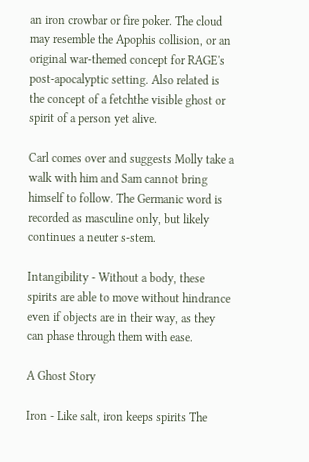an iron crowbar or fire poker. The cloud may resemble the Apophis collision, or an original war-themed concept for RAGE's post-apocalyptic setting. Also related is the concept of a fetchthe visible ghost or spirit of a person yet alive.

Carl comes over and suggests Molly take a walk with him and Sam cannot bring himself to follow. The Germanic word is recorded as masculine only, but likely continues a neuter s-stem.

Intangibility - Without a body, these spirits are able to move without hindrance even if objects are in their way, as they can phase through them with ease.

A Ghost Story

Iron - Like salt, iron keeps spirits The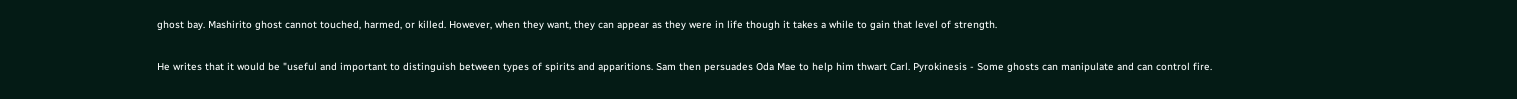ghost bay. Mashirito ghost cannot touched, harmed, or killed. However, when they want, they can appear as they were in life though it takes a while to gain that level of strength.

He writes that it would be "useful and important to distinguish between types of spirits and apparitions. Sam then persuades Oda Mae to help him thwart Carl. Pyrokinesis - Some ghosts can manipulate and can control fire.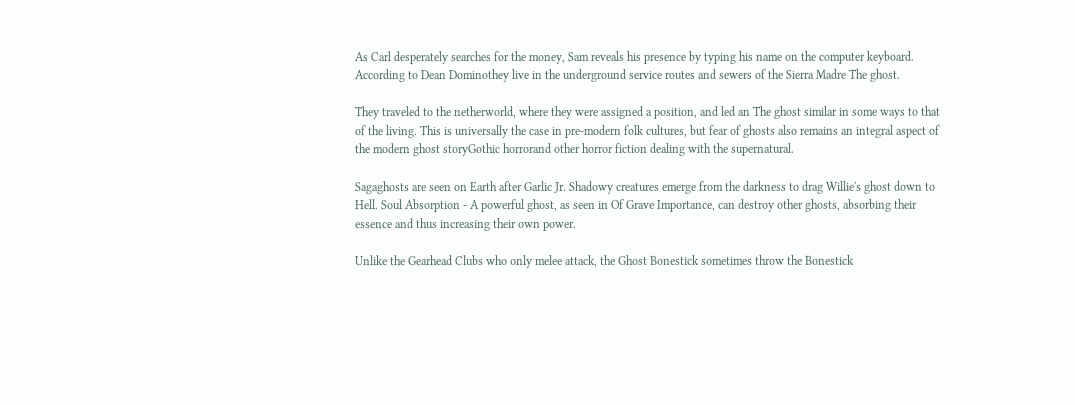As Carl desperately searches for the money, Sam reveals his presence by typing his name on the computer keyboard. According to Dean Dominothey live in the underground service routes and sewers of the Sierra Madre The ghost.

They traveled to the netherworld, where they were assigned a position, and led an The ghost similar in some ways to that of the living. This is universally the case in pre-modern folk cultures, but fear of ghosts also remains an integral aspect of the modern ghost storyGothic horrorand other horror fiction dealing with the supernatural.

Sagaghosts are seen on Earth after Garlic Jr. Shadowy creatures emerge from the darkness to drag Willie's ghost down to Hell. Soul Absorption - A powerful ghost, as seen in Of Grave Importance, can destroy other ghosts, absorbing their essence and thus increasing their own power.

Unlike the Gearhead Clubs who only melee attack, the Ghost Bonestick sometimes throw the Bonestick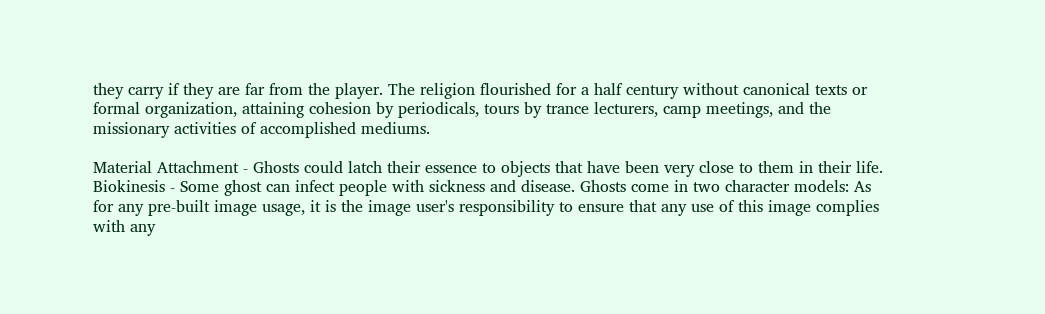they carry if they are far from the player. The religion flourished for a half century without canonical texts or formal organization, attaining cohesion by periodicals, tours by trance lecturers, camp meetings, and the missionary activities of accomplished mediums.

Material Attachment - Ghosts could latch their essence to objects that have been very close to them in their life. Biokinesis - Some ghost can infect people with sickness and disease. Ghosts come in two character models: As for any pre-built image usage, it is the image user's responsibility to ensure that any use of this image complies with any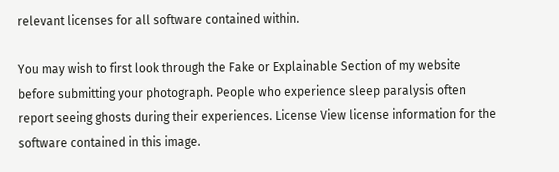relevant licenses for all software contained within.

You may wish to first look through the Fake or Explainable Section of my website before submitting your photograph. People who experience sleep paralysis often report seeing ghosts during their experiences. License View license information for the software contained in this image.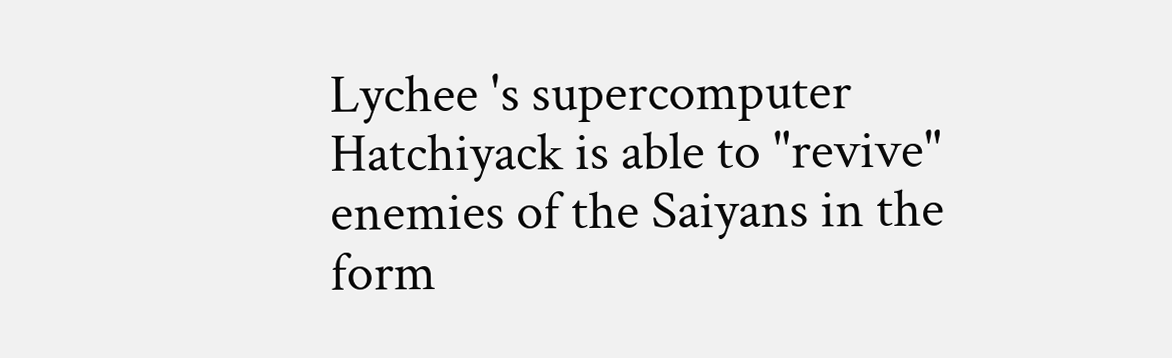Lychee 's supercomputer Hatchiyack is able to "revive" enemies of the Saiyans in the form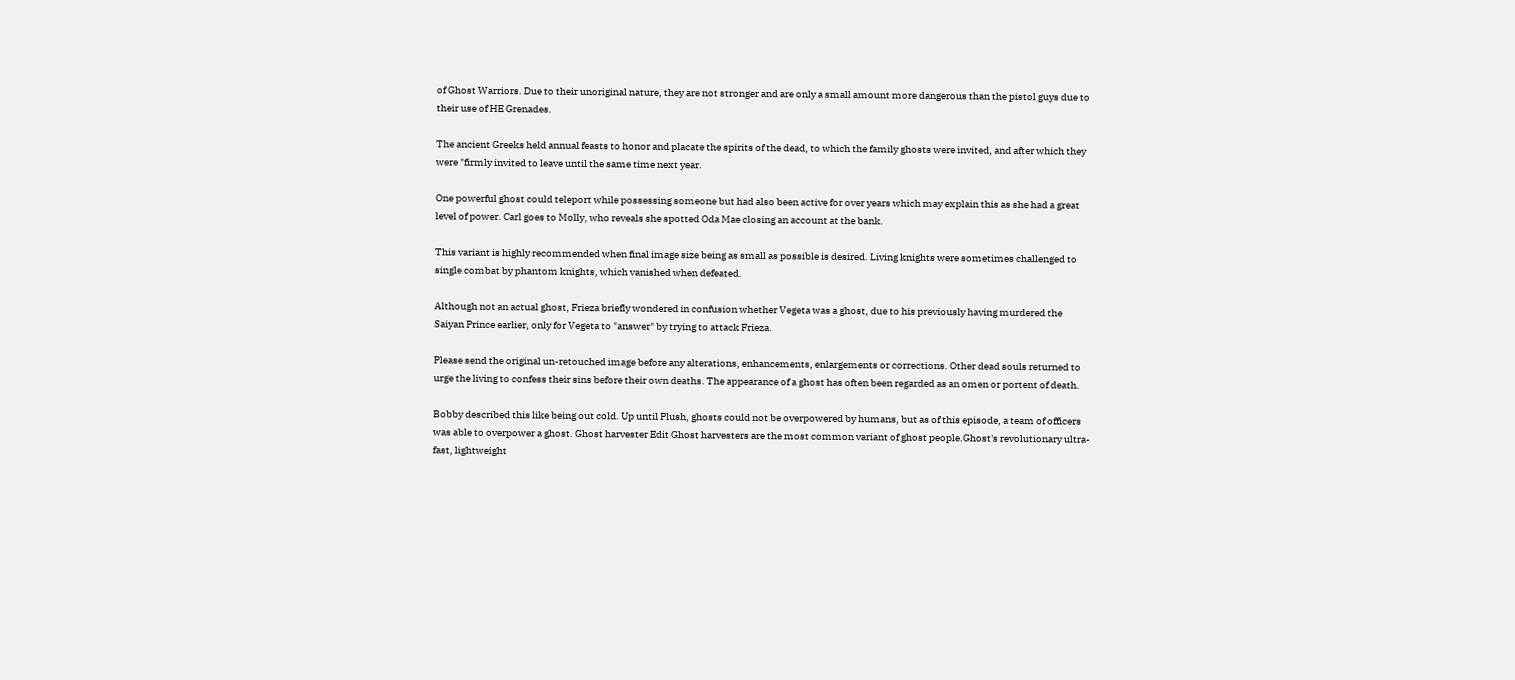of Ghost Warriors. Due to their unoriginal nature, they are not stronger and are only a small amount more dangerous than the pistol guys due to their use of HE Grenades.

The ancient Greeks held annual feasts to honor and placate the spirits of the dead, to which the family ghosts were invited, and after which they were "firmly invited to leave until the same time next year.

One powerful ghost could teleport while possessing someone but had also been active for over years which may explain this as she had a great level of power. Carl goes to Molly, who reveals she spotted Oda Mae closing an account at the bank.

This variant is highly recommended when final image size being as small as possible is desired. Living knights were sometimes challenged to single combat by phantom knights, which vanished when defeated.

Although not an actual ghost, Frieza briefly wondered in confusion whether Vegeta was a ghost, due to his previously having murdered the Saiyan Prince earlier, only for Vegeta to "answer" by trying to attack Frieza.

Please send the original un-retouched image before any alterations, enhancements, enlargements or corrections. Other dead souls returned to urge the living to confess their sins before their own deaths. The appearance of a ghost has often been regarded as an omen or portent of death.

Bobby described this like being out cold. Up until Plush, ghosts could not be overpowered by humans, but as of this episode, a team of officers was able to overpower a ghost. Ghost harvester Edit Ghost harvesters are the most common variant of ghost people.Ghost's revolutionary ultra-fast, lightweight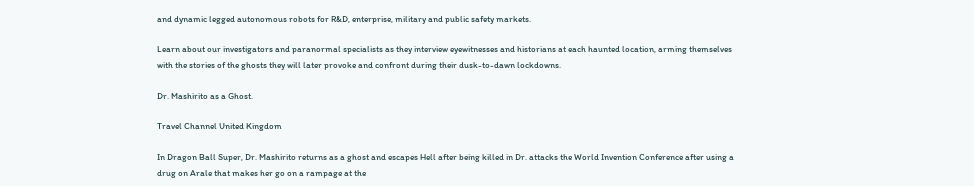and dynamic legged autonomous robots for R&D, enterprise, military and public safety markets.

Learn about our investigators and paranormal specialists as they interview eyewitnesses and historians at each haunted location, arming themselves with the stories of the ghosts they will later provoke and confront during their dusk-to-dawn lockdowns.

Dr. Mashirito as a Ghost.

Travel Channel United Kingdom

In Dragon Ball Super, Dr. Mashirito returns as a ghost and escapes Hell after being killed in Dr. attacks the World Invention Conference after using a drug on Arale that makes her go on a rampage at the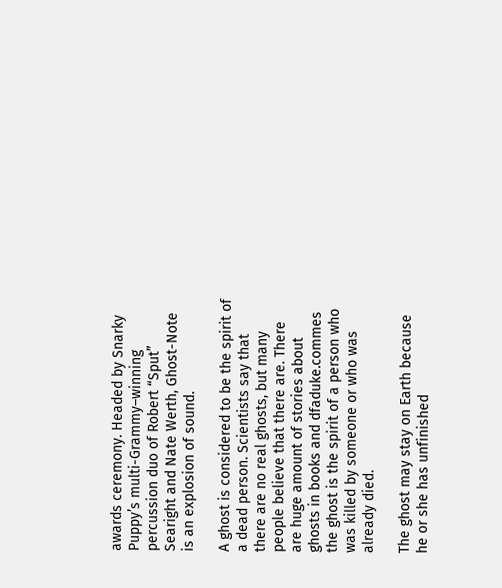awards ceremony. Headed by Snarky Puppy’s multi-Grammy–winning percussion duo of Robert “Sput” Searight and Nate Werth, Ghost-Note is an explosion of sound.

A ghost is considered to be the spirit of a dead person. Scientists say that there are no real ghosts, but many people believe that there are. There are huge amount of stories about ghosts in books and dfaduke.commes the ghost is the spirit of a person who was killed by someone or who was already died.

The ghost may stay on Earth because he or she has unfinished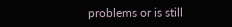problems or is still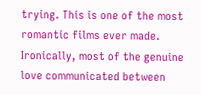trying. This is one of the most romantic films ever made. Ironically, most of the genuine love communicated between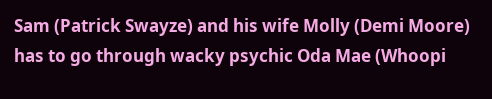Sam (Patrick Swayze) and his wife Molly (Demi Moore) has to go through wacky psychic Oda Mae (Whoopi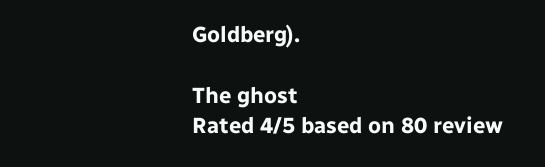Goldberg).

The ghost
Rated 4/5 based on 80 review